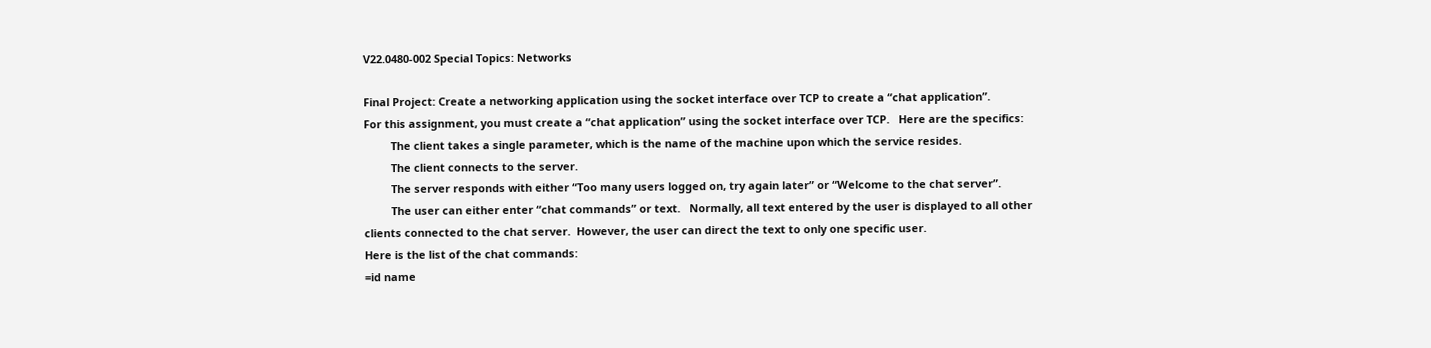V22.0480-002 Special Topics: Networks

Final Project: Create a networking application using the socket interface over TCP to create a “chat application”.
For this assignment, you must create a “chat application” using the socket interface over TCP.   Here are the specifics:
         The client takes a single parameter, which is the name of the machine upon which the service resides.
         The client connects to the server.
         The server responds with either “Too many users logged on, try again later” or “Welcome to the chat server”.
         The user can either enter “chat commands” or text.   Normally, all text entered by the user is displayed to all other clients connected to the chat server.  However, the user can direct the text to only one specific user.
Here is the list of the chat commands:
=id name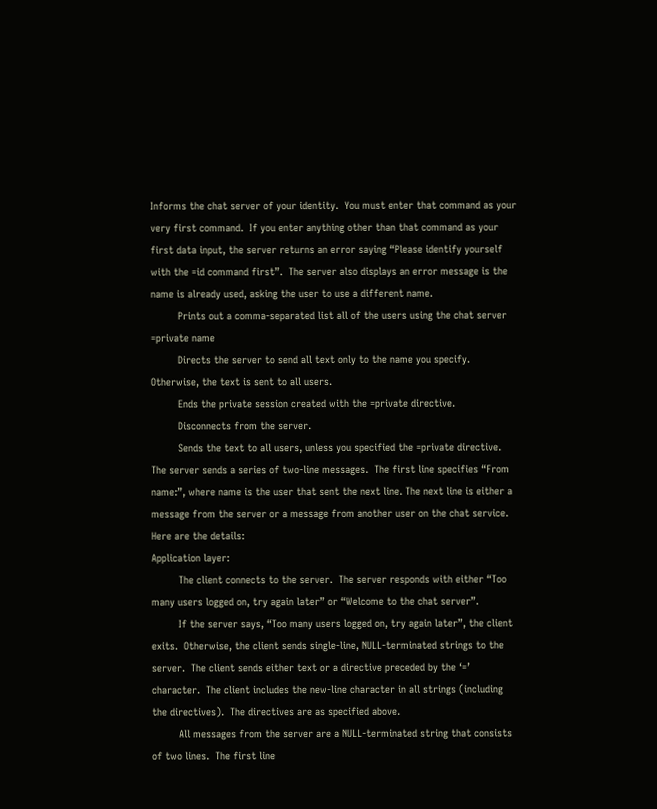Informs the chat server of your identity.  You must enter that command as your very first command.  If you enter anything other than that command as your first data input, the server returns an error saying “Please identify yourself with the =id command first”.  The server also displays an error message is the name is already used, asking the user to use a different name.
         Prints out a comma-separated list all of the users using the chat server
=private name
         Directs the server to send all text only to the name you specify.  Otherwise, the text is sent to all users.
         Ends the private session created with the =private directive.
         Disconnects from the server.
         Sends the text to all users, unless you specified the =private directive.
The server sends a series of two-line messages.  The first line specifies “From name:”, where name is the user that sent the next line. The next line is either a message from the server or a message from another user on the chat service.
Here are the details:
Application layer:
         The client connects to the server.  The server responds with either “Too many users logged on, try again later” or “Welcome to the chat server”.
         If the server says, “Too many users logged on, try again later”, the client exits.  Otherwise, the client sends single-line, NULL-terminated strings to the server.  The client sends either text or a directive preceded by the ‘=’ character.  The client includes the new-line character in all strings (including the directives).  The directives are as specified above.
         All messages from the server are a NULL-terminated string that consists of two lines.  The first line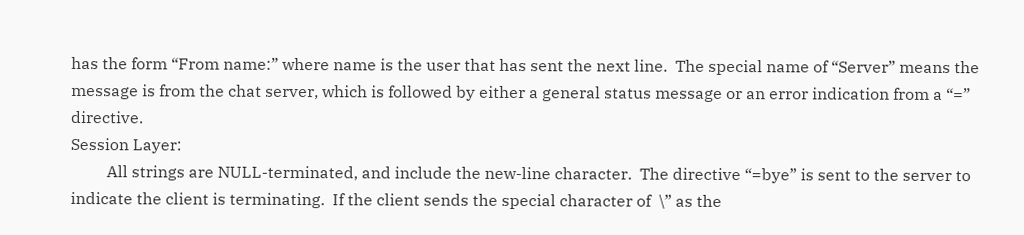has the form “From name:” where name is the user that has sent the next line.  The special name of “Server” means the message is from the chat server, which is followed by either a general status message or an error indication from a “=” directive.
Session Layer:
         All strings are NULL-terminated, and include the new-line character.  The directive “=bye” is sent to the server to indicate the client is terminating.  If the client sends the special character of  \” as the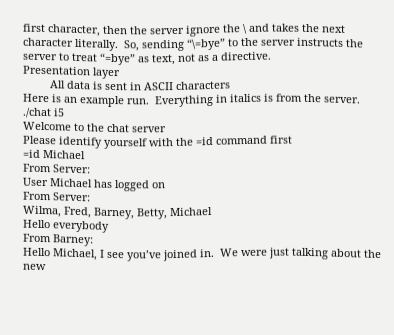first character, then the server ignore the \ and takes the next character literally.  So, sending “\=bye” to the server instructs the server to treat “=bye” as text, not as a directive.
Presentation layer
         All data is sent in ASCII characters
Here is an example run.  Everything in italics is from the server.
./chat i5
Welcome to the chat server
Please identify yourself with the =id command first
=id Michael
From Server:
User Michael has logged on
From Server:
Wilma, Fred, Barney, Betty, Michael
Hello everybody
From Barney:
Hello Michael, I see you’ve joined in.  We were just talking about the new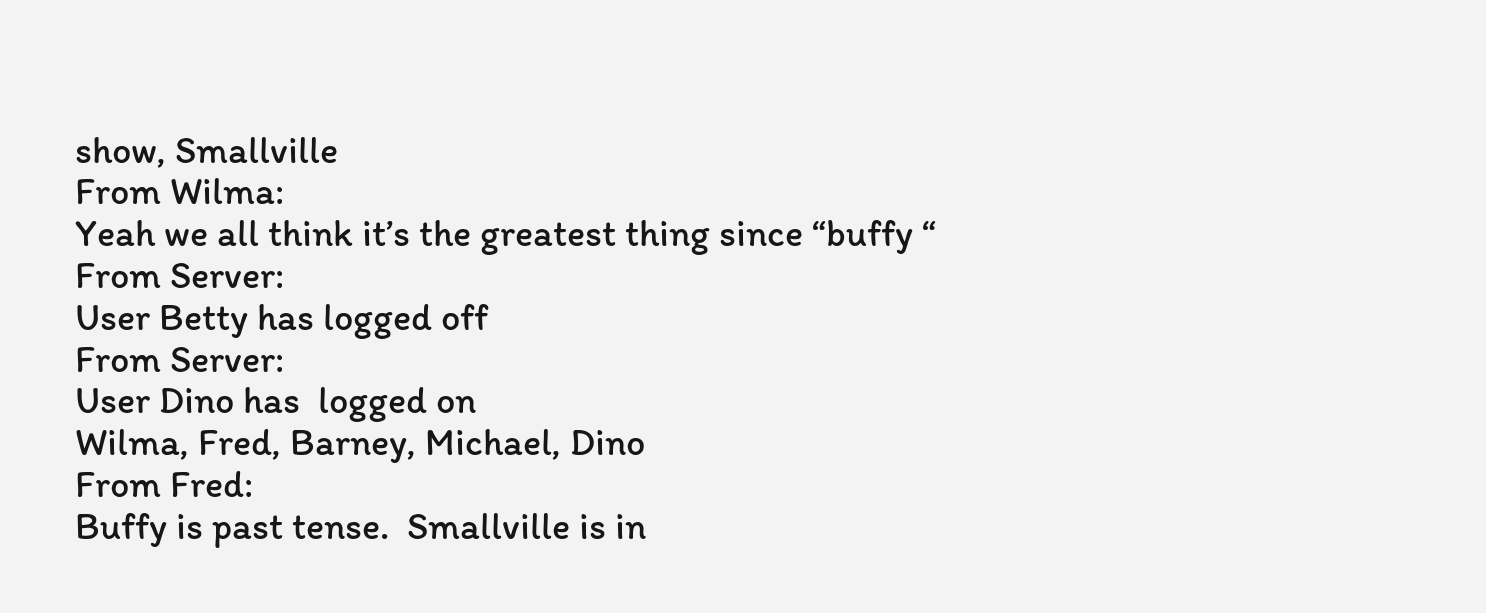show, Smallville
From Wilma:
Yeah we all think it’s the greatest thing since “buffy “
From Server:
User Betty has logged off
From Server:
User Dino has  logged on
Wilma, Fred, Barney, Michael, Dino
From Fred:
Buffy is past tense.  Smallville is in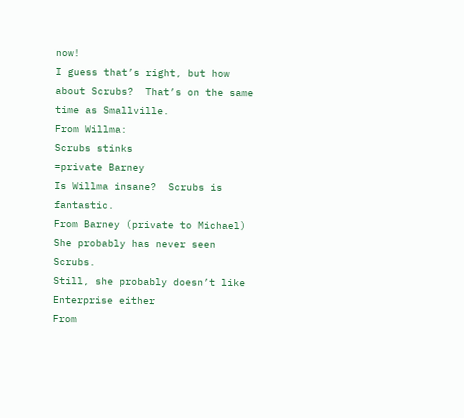now!
I guess that’s right, but how about Scrubs?  That’s on the same time as Smallville.
From Willma:
Scrubs stinks
=private Barney
Is Willma insane?  Scrubs is fantastic.
From Barney (private to Michael)
She probably has never seen Scrubs.
Still, she probably doesn’t like Enterprise either
From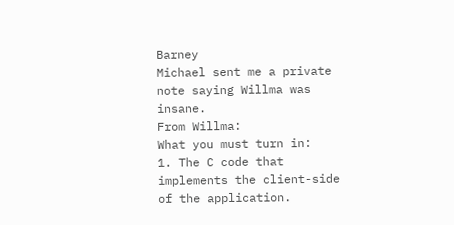Barney
Michael sent me a private note saying Willma was insane.
From Willma:
What you must turn in:
1. The C code that implements the client-side of the application.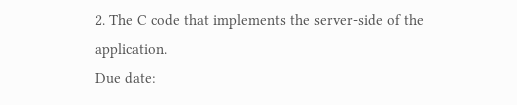2. The C code that implements the server-side of the application.
Due date: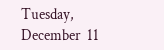Tuesday, December  11